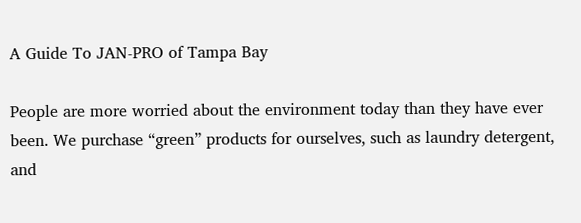A Guide To JAN-PRO of Tampa Bay

People are more worried about the environment today than they have ever been. We purchase “green” products for ourselves, such as laundry detergent, and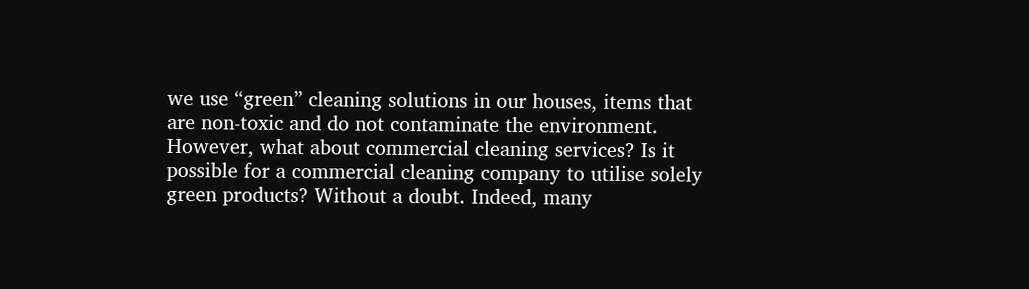we use “green” cleaning solutions in our houses, items that are non-toxic and do not contaminate the environment. However, what about commercial cleaning services? Is it possible for a commercial cleaning company to utilise solely green products? Without a doubt. Indeed, many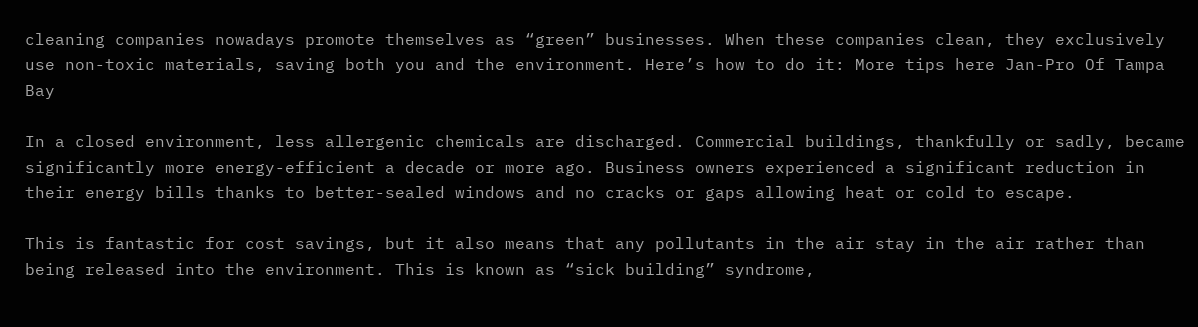cleaning companies nowadays promote themselves as “green” businesses. When these companies clean, they exclusively use non-toxic materials, saving both you and the environment. Here’s how to do it: More tips here Jan-Pro Of Tampa Bay

In a closed environment, less allergenic chemicals are discharged. Commercial buildings, thankfully or sadly, became significantly more energy-efficient a decade or more ago. Business owners experienced a significant reduction in their energy bills thanks to better-sealed windows and no cracks or gaps allowing heat or cold to escape.

This is fantastic for cost savings, but it also means that any pollutants in the air stay in the air rather than being released into the environment. This is known as “sick building” syndrome,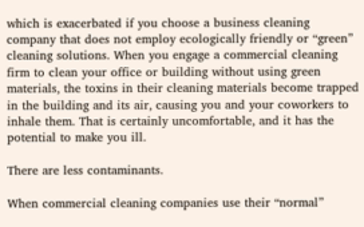which is exacerbated if you choose a business cleaning company that does not employ ecologically friendly or “green” cleaning solutions. When you engage a commercial cleaning firm to clean your office or building without using green materials, the toxins in their cleaning materials become trapped in the building and its air, causing you and your coworkers to inhale them. That is certainly uncomfortable, and it has the potential to make you ill.

There are less contaminants.

When commercial cleaning companies use their “normal”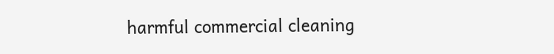harmful commercial cleaning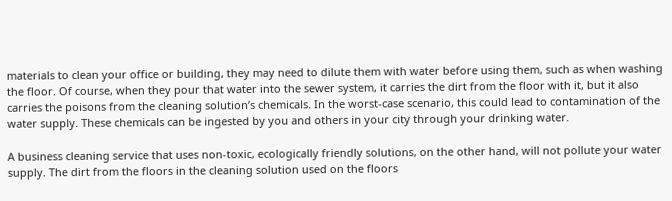materials to clean your office or building, they may need to dilute them with water before using them, such as when washing the floor. Of course, when they pour that water into the sewer system, it carries the dirt from the floor with it, but it also carries the poisons from the cleaning solution’s chemicals. In the worst-case scenario, this could lead to contamination of the water supply. These chemicals can be ingested by you and others in your city through your drinking water.

A business cleaning service that uses non-toxic, ecologically friendly solutions, on the other hand, will not pollute your water supply. The dirt from the floors in the cleaning solution used on the floors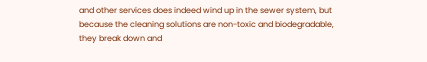and other services does indeed wind up in the sewer system, but because the cleaning solutions are non-toxic and biodegradable, they break down and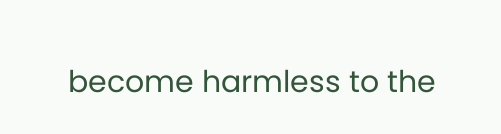become harmless to the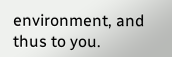environment, and thus to you.